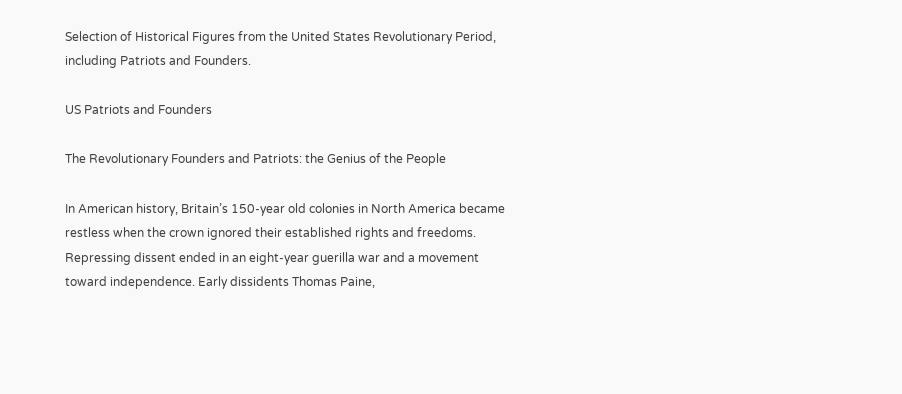Selection of Historical Figures from the United States Revolutionary Period, including Patriots and Founders.

US Patriots and Founders

The Revolutionary Founders and Patriots: the Genius of the People

In American history, Britain’s 150-year old colonies in North America became restless when the crown ignored their established rights and freedoms. Repressing dissent ended in an eight-year guerilla war and a movement toward independence. Early dissidents Thomas Paine,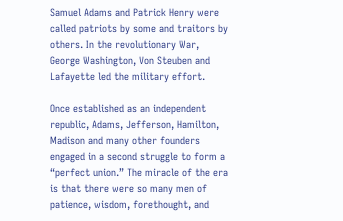Samuel Adams and Patrick Henry were called patriots by some and traitors by others. In the revolutionary War, George Washington, Von Steuben and Lafayette led the military effort.

Once established as an independent republic, Adams, Jefferson, Hamilton, Madison and many other founders engaged in a second struggle to form a “perfect union.” The miracle of the era is that there were so many men of patience, wisdom, forethought, and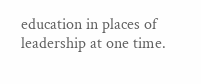education in places of leadership at one time.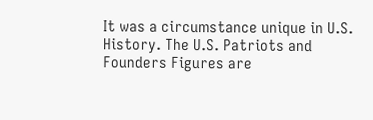It was a circumstance unique in U.S. History. The U.S. Patriots and Founders Figures are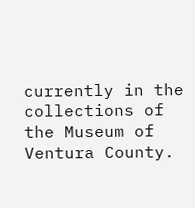currently in the collections of the Museum of Ventura County.